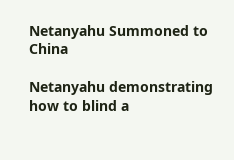Netanyahu Summoned to China

Netanyahu demonstrating how to blind a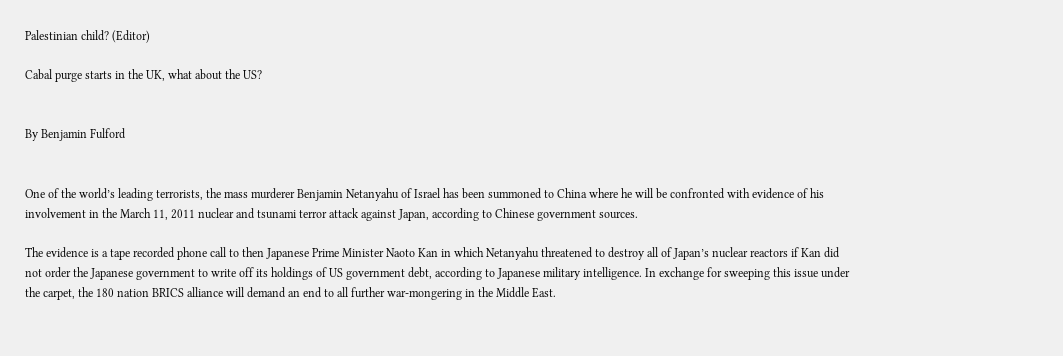Palestinian child? (Editor)

Cabal purge starts in the UK, what about the US?


By Benjamin Fulford


One of the world’s leading terrorists, the mass murderer Benjamin Netanyahu of Israel has been summoned to China where he will be confronted with evidence of his involvement in the March 11, 2011 nuclear and tsunami terror attack against Japan, according to Chinese government sources.

The evidence is a tape recorded phone call to then Japanese Prime Minister Naoto Kan in which Netanyahu threatened to destroy all of Japan’s nuclear reactors if Kan did not order the Japanese government to write off its holdings of US government debt, according to Japanese military intelligence. In exchange for sweeping this issue under the carpet, the 180 nation BRICS alliance will demand an end to all further war-mongering in the Middle East.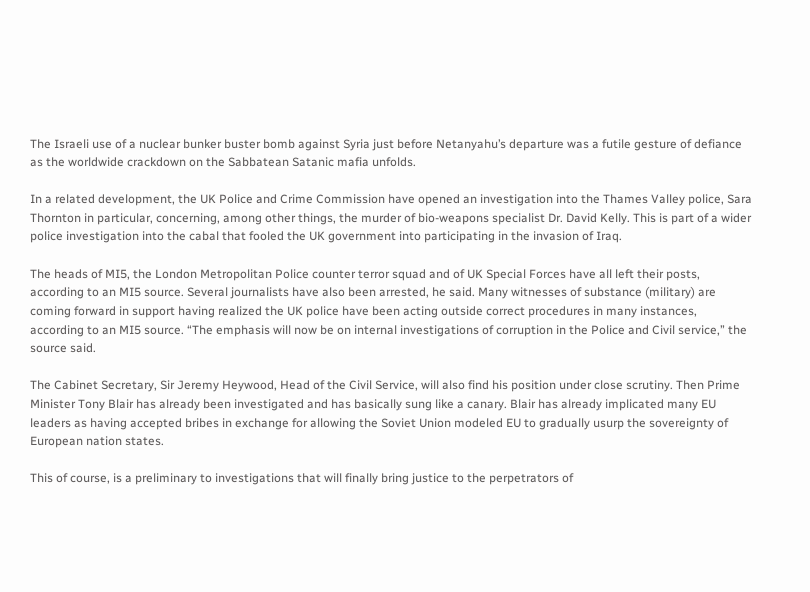The Israeli use of a nuclear bunker buster bomb against Syria just before Netanyahu’s departure was a futile gesture of defiance as the worldwide crackdown on the Sabbatean Satanic mafia unfolds.

In a related development, the UK Police and Crime Commission have opened an investigation into the Thames Valley police, Sara Thornton in particular, concerning, among other things, the murder of bio-weapons specialist Dr. David Kelly. This is part of a wider police investigation into the cabal that fooled the UK government into participating in the invasion of Iraq.

The heads of MI5, the London Metropolitan Police counter terror squad and of UK Special Forces have all left their posts, according to an MI5 source. Several journalists have also been arrested, he said. Many witnesses of substance (military) are coming forward in support having realized the UK police have been acting outside correct procedures in many instances, according to an MI5 source. “The emphasis will now be on internal investigations of corruption in the Police and Civil service,” the source said.

The Cabinet Secretary, Sir Jeremy Heywood, Head of the Civil Service, will also find his position under close scrutiny. Then Prime Minister Tony Blair has already been investigated and has basically sung like a canary. Blair has already implicated many EU leaders as having accepted bribes in exchange for allowing the Soviet Union modeled EU to gradually usurp the sovereignty of European nation states.

This of course, is a preliminary to investigations that will finally bring justice to the perpetrators of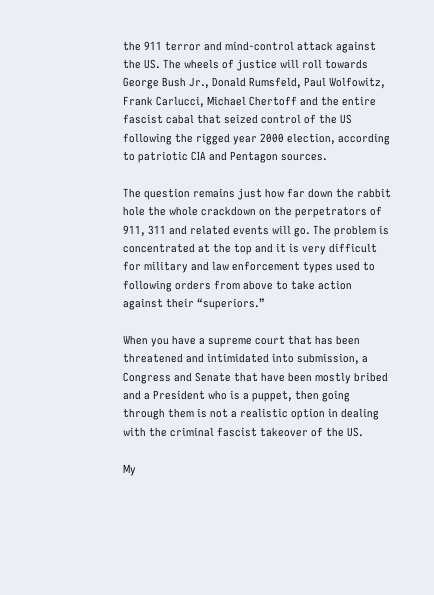the 911 terror and mind-control attack against the US. The wheels of justice will roll towards George Bush Jr., Donald Rumsfeld, Paul Wolfowitz, Frank Carlucci, Michael Chertoff and the entire fascist cabal that seized control of the US following the rigged year 2000 election, according to patriotic CIA and Pentagon sources.

The question remains just how far down the rabbit hole the whole crackdown on the perpetrators of 911, 311 and related events will go. The problem is concentrated at the top and it is very difficult for military and law enforcement types used to following orders from above to take action against their “superiors.”

When you have a supreme court that has been threatened and intimidated into submission, a Congress and Senate that have been mostly bribed and a President who is a puppet, then going through them is not a realistic option in dealing with the criminal fascist takeover of the US.

My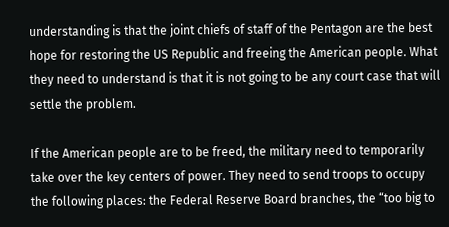understanding is that the joint chiefs of staff of the Pentagon are the best hope for restoring the US Republic and freeing the American people. What they need to understand is that it is not going to be any court case that will settle the problem.

If the American people are to be freed, the military need to temporarily take over the key centers of power. They need to send troops to occupy the following places: the Federal Reserve Board branches, the “too big to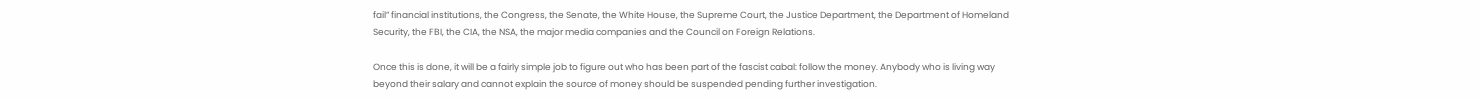fail” financial institutions, the Congress, the Senate, the White House, the Supreme Court, the Justice Department, the Department of Homeland Security, the FBI, the CIA, the NSA, the major media companies and the Council on Foreign Relations.

Once this is done, it will be a fairly simple job to figure out who has been part of the fascist cabal: follow the money. Anybody who is living way beyond their salary and cannot explain the source of money should be suspended pending further investigation.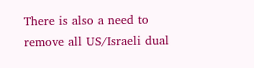There is also a need to remove all US/Israeli dual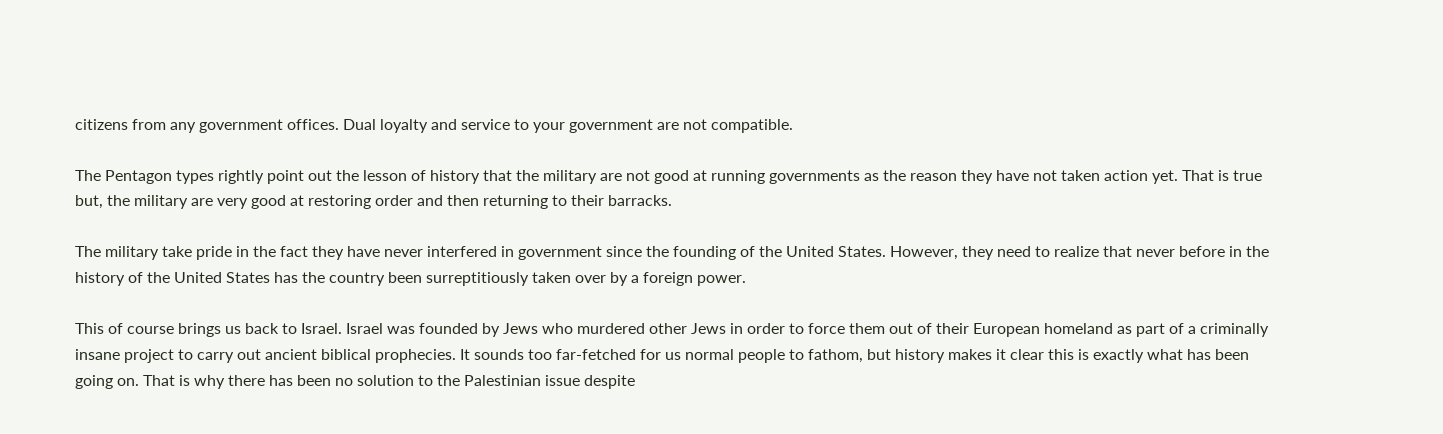citizens from any government offices. Dual loyalty and service to your government are not compatible.

The Pentagon types rightly point out the lesson of history that the military are not good at running governments as the reason they have not taken action yet. That is true but, the military are very good at restoring order and then returning to their barracks.

The military take pride in the fact they have never interfered in government since the founding of the United States. However, they need to realize that never before in the history of the United States has the country been surreptitiously taken over by a foreign power.

This of course brings us back to Israel. Israel was founded by Jews who murdered other Jews in order to force them out of their European homeland as part of a criminally insane project to carry out ancient biblical prophecies. It sounds too far-fetched for us normal people to fathom, but history makes it clear this is exactly what has been going on. That is why there has been no solution to the Palestinian issue despite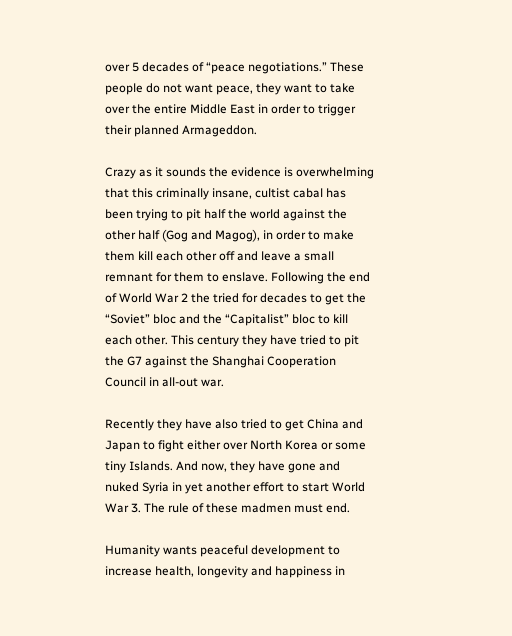over 5 decades of “peace negotiations.” These people do not want peace, they want to take over the entire Middle East in order to trigger their planned Armageddon.

Crazy as it sounds the evidence is overwhelming that this criminally insane, cultist cabal has been trying to pit half the world against the other half (Gog and Magog), in order to make them kill each other off and leave a small remnant for them to enslave. Following the end of World War 2 the tried for decades to get the “Soviet” bloc and the “Capitalist” bloc to kill each other. This century they have tried to pit the G7 against the Shanghai Cooperation Council in all-out war.

Recently they have also tried to get China and Japan to fight either over North Korea or some tiny Islands. And now, they have gone and nuked Syria in yet another effort to start World War 3. The rule of these madmen must end.

Humanity wants peaceful development to increase health, longevity and happiness in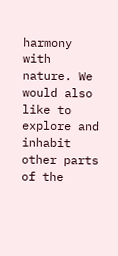harmony with nature. We would also like to explore and inhabit other parts of the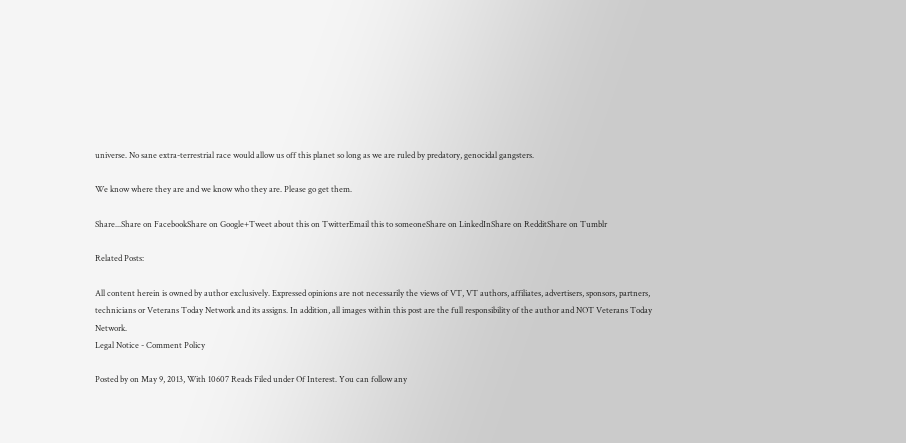universe. No sane extra-terrestrial race would allow us off this planet so long as we are ruled by predatory, genocidal gangsters.

We know where they are and we know who they are. Please go get them.

Share...Share on FacebookShare on Google+Tweet about this on TwitterEmail this to someoneShare on LinkedInShare on RedditShare on Tumblr

Related Posts:

All content herein is owned by author exclusively. Expressed opinions are not necessarily the views of VT, VT authors, affiliates, advertisers, sponsors, partners, technicians or Veterans Today Network and its assigns. In addition, all images within this post are the full responsibility of the author and NOT Veterans Today Network.
Legal Notice - Comment Policy

Posted by on May 9, 2013, With 10607 Reads Filed under Of Interest. You can follow any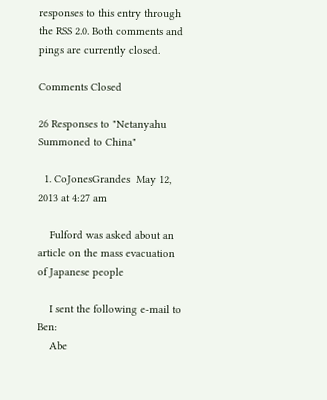responses to this entry through the RSS 2.0. Both comments and pings are currently closed.

Comments Closed

26 Responses to "Netanyahu Summoned to China"

  1. CoJonesGrandes  May 12, 2013 at 4:27 am

    Fulford was asked about an article on the mass evacuation of Japanese people

    I sent the following e-mail to Ben:
    Abe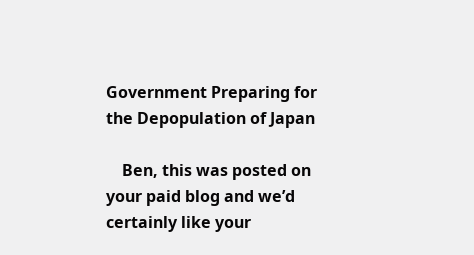Government Preparing for the Depopulation of Japan

    Ben, this was posted on your paid blog and we’d certainly like your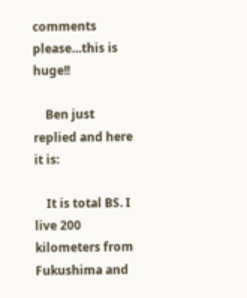comments please…this is huge!!

    Ben just replied and here it is:

    It is total BS. I live 200 kilometers from Fukushima and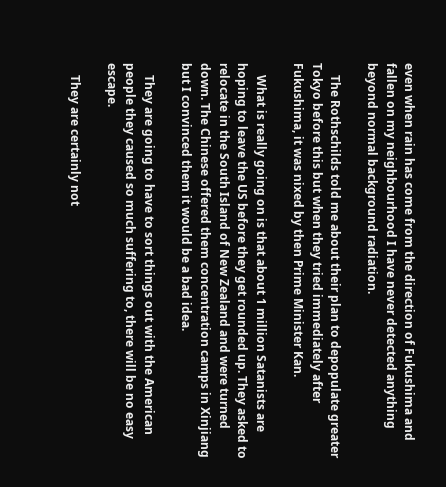even when rain has come from the direction of Fukushima and fallen on my neighbourhood I have never detected anything beyond normal background radiation.

    The Rothschilds told me about their plan to depopulate greater Tokyo before this but when they tried immediately after Fukushima, it was nixed by then Prime Minister Kan.

    What is really going on is that about 1 million Satanists are hoping to leave the US before they get rounded up. They asked to relocate in the South Island of New Zealand and were turned down. The Chinese offered them concentration camps in Xinjiang but I convinced them it would be a bad idea.

    They are going to have to sort things out with the American people they caused so much suffering to, there will be no easy escape.

    They are certainly not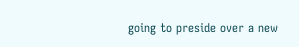going to preside over a new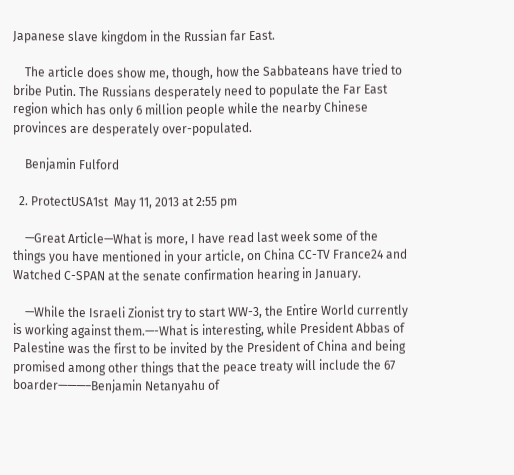Japanese slave kingdom in the Russian far East.

    The article does show me, though, how the Sabbateans have tried to bribe Putin. The Russians desperately need to populate the Far East region which has only 6 million people while the nearby Chinese provinces are desperately over-populated.

    Benjamin Fulford

  2. ProtectUSA1st  May 11, 2013 at 2:55 pm

    —Great Article—What is more, I have read last week some of the things you have mentioned in your article, on China CC-TV France24 and Watched C-SPAN at the senate confirmation hearing in January.

    —While the Israeli Zionist try to start WW-3, the Entire World currently is working against them.—-What is interesting, while President Abbas of Palestine was the first to be invited by the President of China and being promised among other things that the peace treaty will include the 67 boarder———–Benjamin Netanyahu of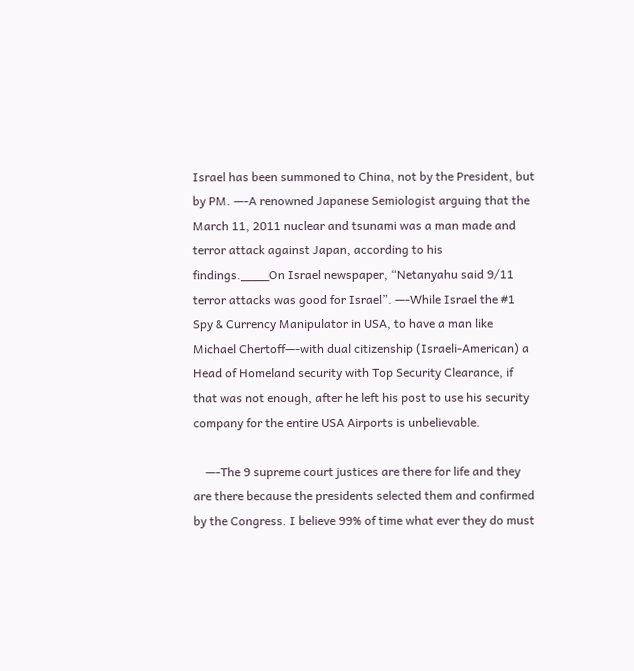Israel has been summoned to China, not by the President, but by PM. —-A renowned Japanese Semiologist arguing that the March 11, 2011 nuclear and tsunami was a man made and terror attack against Japan, according to his findings.____On Israel newspaper, “Netanyahu said 9/11 terror attacks was good for Israel”. —-While Israel the #1 Spy & Currency Manipulator in USA, to have a man like Michael Chertoff—-with dual citizenship (Israeli-American) a Head of Homeland security with Top Security Clearance, if that was not enough, after he left his post to use his security company for the entire USA Airports is unbelievable.

    —-The 9 supreme court justices are there for life and they are there because the presidents selected them and confirmed by the Congress. I believe 99% of time what ever they do must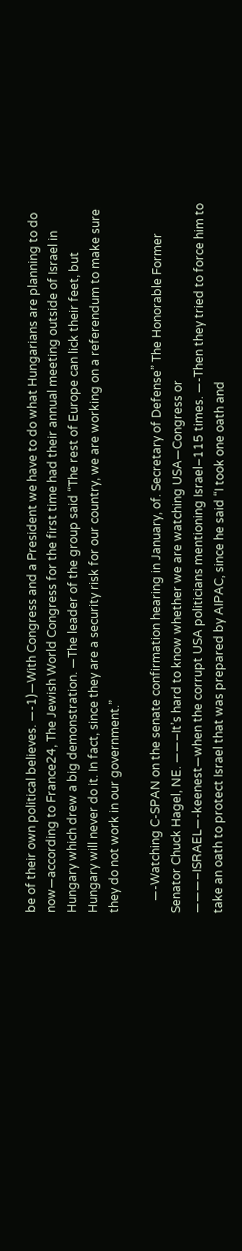be of their own political believes. —-1)—With Congress and a President we have to do what Hungarians are planning to do now—according to France24, The Jewish World Congress for the first time had their annual meeting outside of Israel in Hungary which drew a big demonstration. —The leader of the group said “The rest of Europe can lick their feet, but Hungary will never do it. In fact, since they are a security risk for our country, we are working on a referendum to make sure they do not work in our government.”

    —-Watching C-SPAN on the senate confirmation hearing in January, of. Secretary of Defense” The Honorable Former Senator Chuck Hagel, NE. ——–It’s hard to know whether we are watching USA—Congress or ———–ISRAEL—-keenest—when the corrupt USA politicians mentioning Israel–115 times. —-Then they tried to force him to take an oath to protect Israel that was prepared by AIPAC, since he said “I took one oath and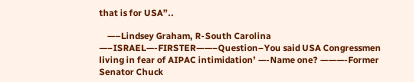that is for USA”..

    —–Lindsey Graham, R-South Carolina —–ISRAEL—-FIRSTER——–Question–You said USA Congressmen living in fear of AIPAC intimidation’ —-Name one? ———-Former Senator Chuck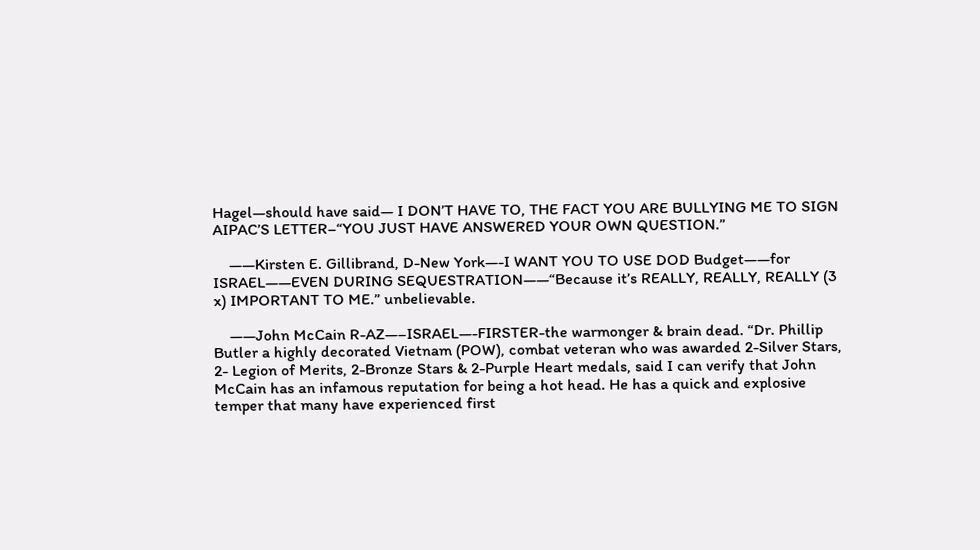Hagel—should have said— I DON’T HAVE TO, THE FACT YOU ARE BULLYING ME TO SIGN AIPAC’S LETTER–“YOU JUST HAVE ANSWERED YOUR OWN QUESTION.”

    ——Kirsten E. Gillibrand, D-New York—-I WANT YOU TO USE DOD Budget——for ISRAEL——EVEN DURING SEQUESTRATION——“Because it’s REALLY, REALLY, REALLY (3 x) IMPORTANT TO ME.” unbelievable.

    ——John McCain R-AZ—–ISRAEL—-FIRSTER-the warmonger & brain dead. “Dr. Phillip Butler a highly decorated Vietnam (POW), combat veteran who was awarded 2-Silver Stars, 2- Legion of Merits, 2-Bronze Stars & 2-Purple Heart medals, said I can verify that John McCain has an infamous reputation for being a hot head. He has a quick and explosive temper that many have experienced first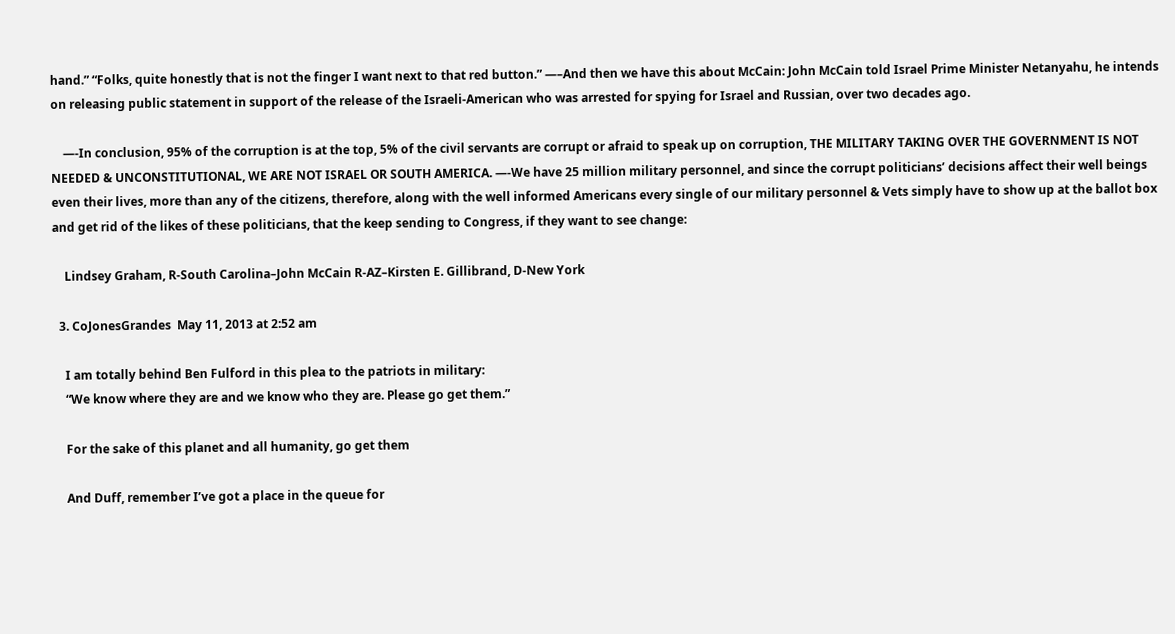hand.” “Folks, quite honestly that is not the finger I want next to that red button.” —–And then we have this about McCain: John McCain told Israel Prime Minister Netanyahu, he intends on releasing public statement in support of the release of the Israeli-American who was arrested for spying for Israel and Russian, over two decades ago.

    —-In conclusion, 95% of the corruption is at the top, 5% of the civil servants are corrupt or afraid to speak up on corruption, THE MILITARY TAKING OVER THE GOVERNMENT IS NOT NEEDED & UNCONSTITUTIONAL, WE ARE NOT ISRAEL OR SOUTH AMERICA. —-We have 25 million military personnel, and since the corrupt politicians’ decisions affect their well beings even their lives, more than any of the citizens, therefore, along with the well informed Americans every single of our military personnel & Vets simply have to show up at the ballot box and get rid of the likes of these politicians, that the keep sending to Congress, if they want to see change:

    Lindsey Graham, R-South Carolina–John McCain R-AZ–Kirsten E. Gillibrand, D-New York

  3. CoJonesGrandes  May 11, 2013 at 2:52 am

    I am totally behind Ben Fulford in this plea to the patriots in military:
    “We know where they are and we know who they are. Please go get them.”

    For the sake of this planet and all humanity, go get them

    And Duff, remember I’ve got a place in the queue for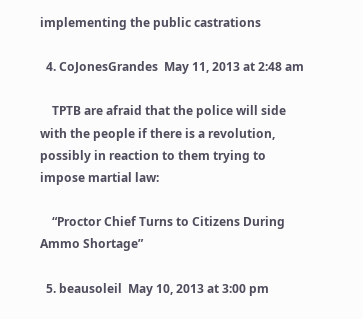implementing the public castrations

  4. CoJonesGrandes  May 11, 2013 at 2:48 am

    TPTB are afraid that the police will side with the people if there is a revolution, possibly in reaction to them trying to impose martial law:

    “Proctor Chief Turns to Citizens During Ammo Shortage”

  5. beausoleil  May 10, 2013 at 3:00 pm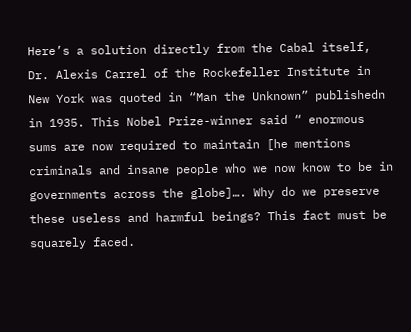Here’s a solution directly from the Cabal itself, Dr. Alexis Carrel of the Rockefeller Institute in New York was quoted in “Man the Unknown” publishedn in 1935. This Nobel Prize-winner said “ enormous sums are now required to maintain [he mentions criminals and insane people who we now know to be in governments across the globe]…. Why do we preserve these useless and harmful beings? This fact must be squarely faced.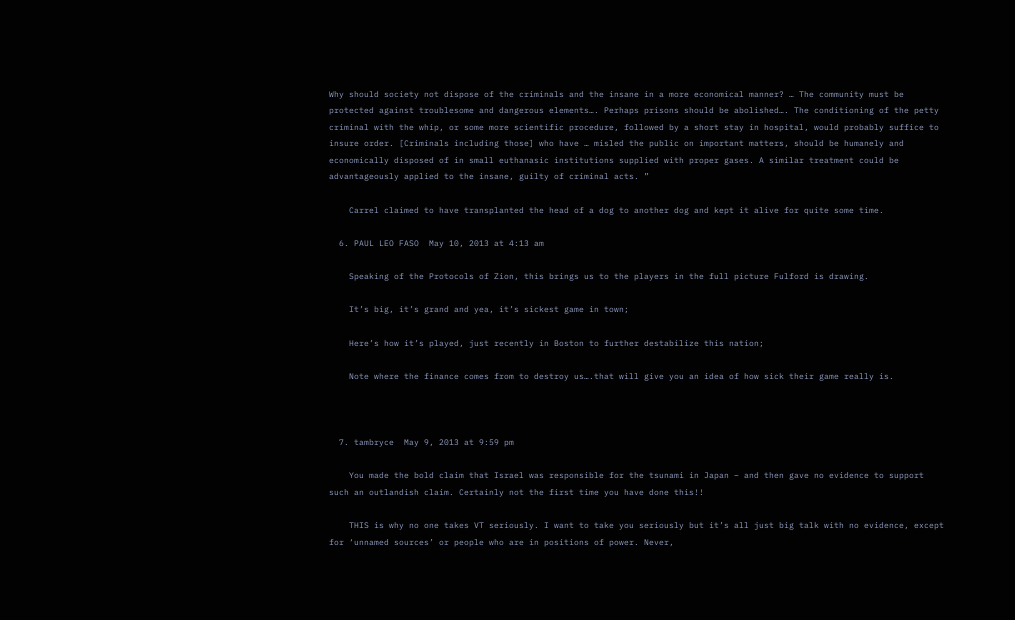Why should society not dispose of the criminals and the insane in a more economical manner? … The community must be protected against troublesome and dangerous elements…. Perhaps prisons should be abolished…. The conditioning of the petty criminal with the whip, or some more scientific procedure, followed by a short stay in hospital, would probably suffice to insure order. [Criminals including those] who have … misled the public on important matters, should be humanely and economically disposed of in small euthanasic institutions supplied with proper gases. A similar treatment could be advantageously applied to the insane, guilty of criminal acts. ”

    Carrel claimed to have transplanted the head of a dog to another dog and kept it alive for quite some time.

  6. PAUL LEO FASO  May 10, 2013 at 4:13 am

    Speaking of the Protocols of Zion, this brings us to the players in the full picture Fulford is drawing.

    It’s big, it’s grand and yea, it’s sickest game in town;

    Here’s how it’s played, just recently in Boston to further destabilize this nation;

    Note where the finance comes from to destroy us….that will give you an idea of how sick their game really is.



  7. tambryce  May 9, 2013 at 9:59 pm

    You made the bold claim that Israel was responsible for the tsunami in Japan – and then gave no evidence to support such an outlandish claim. Certainly not the first time you have done this!!

    THIS is why no one takes VT seriously. I want to take you seriously but it’s all just big talk with no evidence, except for ‘unnamed sources’ or people who are in positions of power. Never,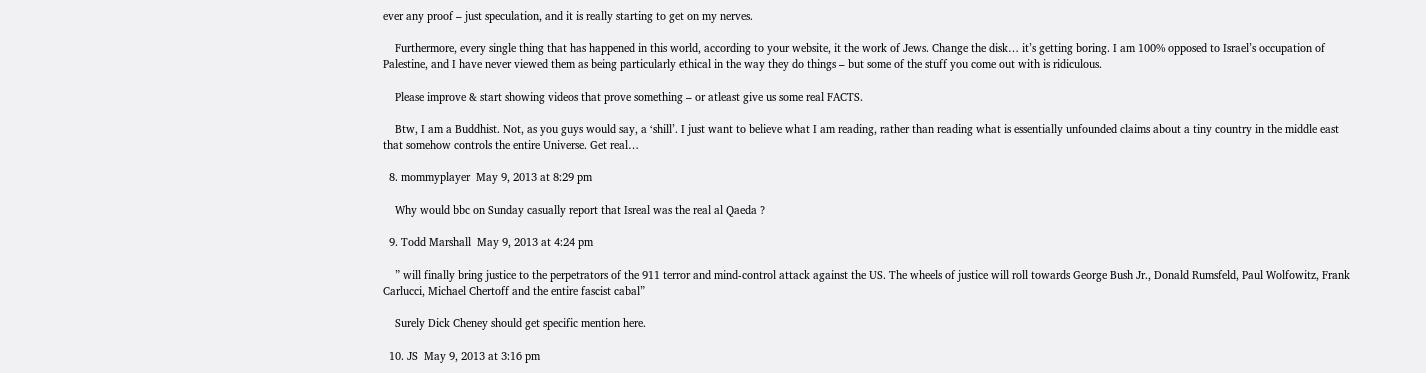ever any proof – just speculation, and it is really starting to get on my nerves.

    Furthermore, every single thing that has happened in this world, according to your website, it the work of Jews. Change the disk… it’s getting boring. I am 100% opposed to Israel’s occupation of Palestine, and I have never viewed them as being particularly ethical in the way they do things – but some of the stuff you come out with is ridiculous.

    Please improve & start showing videos that prove something – or atleast give us some real FACTS.

    Btw, I am a Buddhist. Not, as you guys would say, a ‘shill’. I just want to believe what I am reading, rather than reading what is essentially unfounded claims about a tiny country in the middle east that somehow controls the entire Universe. Get real…

  8. mommyplayer  May 9, 2013 at 8:29 pm

    Why would bbc on Sunday casually report that Isreal was the real al Qaeda ?

  9. Todd Marshall  May 9, 2013 at 4:24 pm

    ” will finally bring justice to the perpetrators of the 911 terror and mind-control attack against the US. The wheels of justice will roll towards George Bush Jr., Donald Rumsfeld, Paul Wolfowitz, Frank Carlucci, Michael Chertoff and the entire fascist cabal”

    Surely Dick Cheney should get specific mention here.

  10. JS  May 9, 2013 at 3:16 pm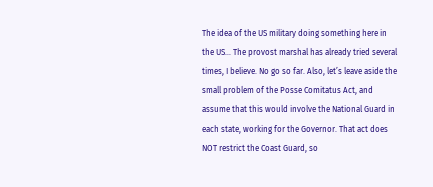The idea of the US military doing something here in the US… The provost marshal has already tried several times, I believe. No go so far. Also, let’s leave aside the small problem of the Posse Comitatus Act, and assume that this would involve the National Guard in each state, working for the Governor. That act does NOT restrict the Coast Guard, so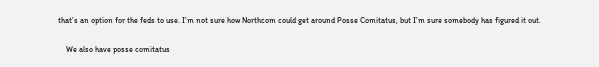that’s an option for the feds to use. I’m not sure how Northcom could get around Posse Comitatus, but I’m sure somebody has figured it out.

    We also have posse comitatus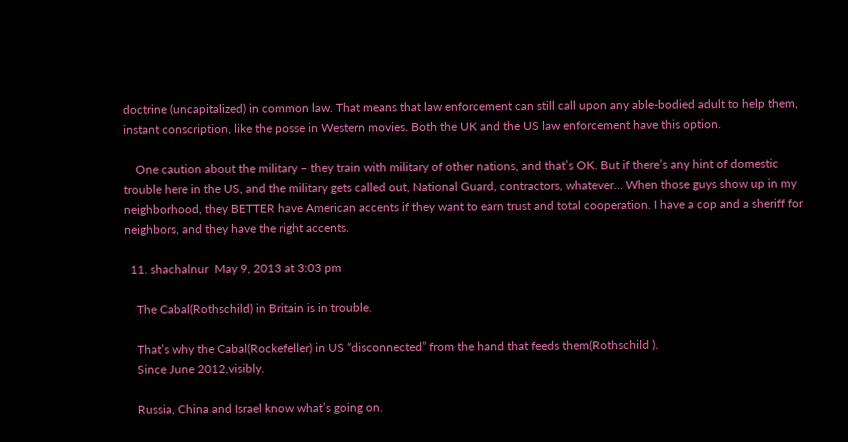doctrine (uncapitalized) in common law. That means that law enforcement can still call upon any able-bodied adult to help them, instant conscription, like the posse in Western movies. Both the UK and the US law enforcement have this option.

    One caution about the military – they train with military of other nations, and that’s OK. But if there’s any hint of domestic trouble here in the US, and the military gets called out, National Guard, contractors, whatever… When those guys show up in my neighborhood, they BETTER have American accents if they want to earn trust and total cooperation. I have a cop and a sheriff for neighbors, and they have the right accents.

  11. shachalnur  May 9, 2013 at 3:03 pm

    The Cabal(Rothschild) in Britain is in trouble.

    That’s why the Cabal(Rockefeller) in US “disconnected” from the hand that feeds them(Rothschild ).
    Since June 2012,visibly.

    Russia, China and Israel know what’s going on.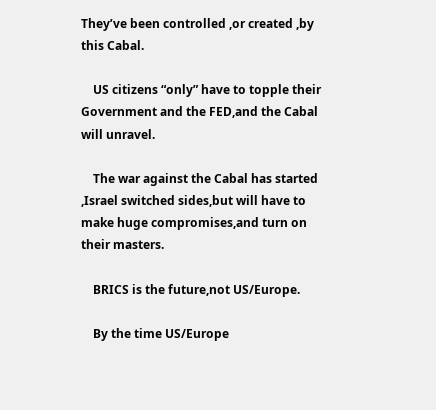They’ve been controlled ,or created ,by this Cabal.

    US citizens “only” have to topple their Government and the FED,and the Cabal will unravel.

    The war against the Cabal has started ,Israel switched sides,but will have to make huge compromises,and turn on their masters.

    BRICS is the future,not US/Europe.

    By the time US/Europe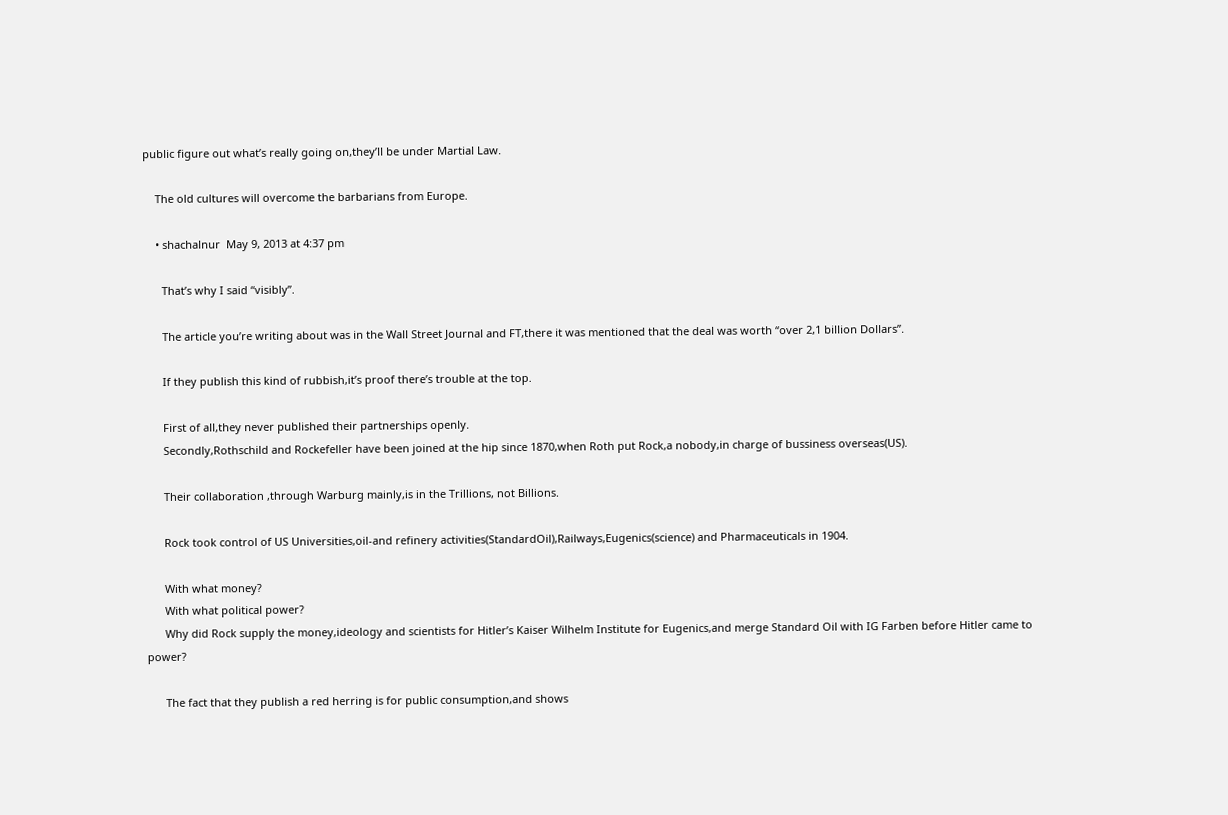public figure out what’s really going on,they’ll be under Martial Law.

    The old cultures will overcome the barbarians from Europe.

    • shachalnur  May 9, 2013 at 4:37 pm

      That’s why I said “visibly”.

      The article you’re writing about was in the Wall Street Journal and FT,there it was mentioned that the deal was worth “over 2,1 billion Dollars”.

      If they publish this kind of rubbish,it’s proof there’s trouble at the top.

      First of all,they never published their partnerships openly.
      Secondly,Rothschild and Rockefeller have been joined at the hip since 1870,when Roth put Rock,a nobody,in charge of bussiness overseas(US).

      Their collaboration ,through Warburg mainly,is in the Trillions, not Billions.

      Rock took control of US Universities,oil-and refinery activities(StandardOil),Railways,Eugenics(science) and Pharmaceuticals in 1904.

      With what money?
      With what political power?
      Why did Rock supply the money,ideology and scientists for Hitler’s Kaiser Wilhelm Institute for Eugenics,and merge Standard Oil with IG Farben before Hitler came to power?

      The fact that they publish a red herring is for public consumption,and shows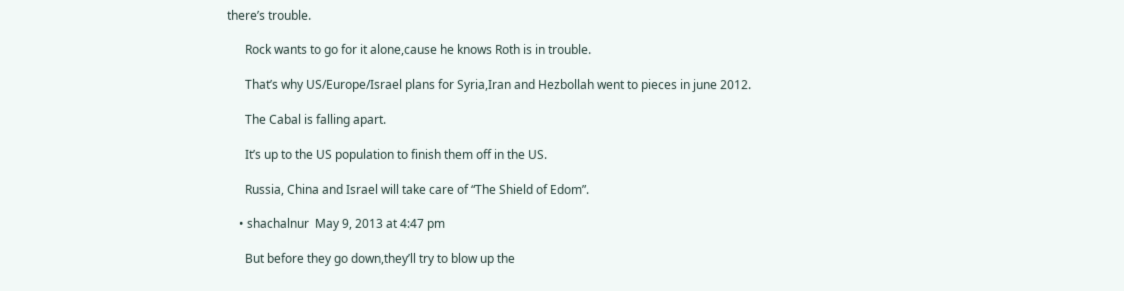there’s trouble.

      Rock wants to go for it alone,cause he knows Roth is in trouble.

      That’s why US/Europe/Israel plans for Syria,Iran and Hezbollah went to pieces in june 2012.

      The Cabal is falling apart.

      It’s up to the US population to finish them off in the US.

      Russia, China and Israel will take care of “The Shield of Edom”.

    • shachalnur  May 9, 2013 at 4:47 pm

      But before they go down,they’ll try to blow up the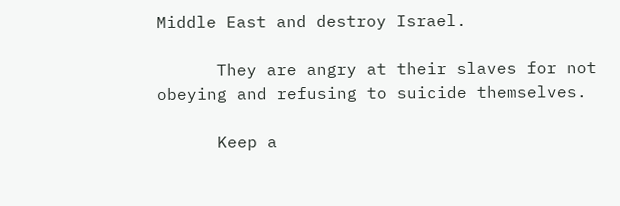Middle East and destroy Israel.

      They are angry at their slaves for not obeying and refusing to suicide themselves.

      Keep a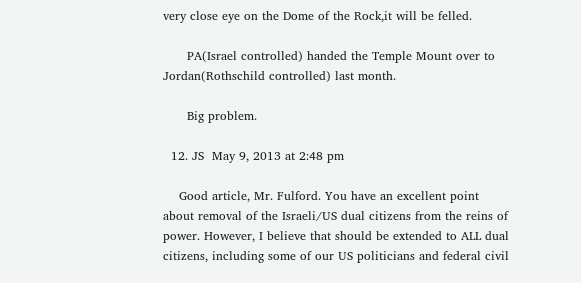very close eye on the Dome of the Rock,it will be felled.

      PA(Israel controlled) handed the Temple Mount over to Jordan(Rothschild controlled) last month.

      Big problem.

  12. JS  May 9, 2013 at 2:48 pm

    Good article, Mr. Fulford. You have an excellent point about removal of the Israeli/US dual citizens from the reins of power. However, I believe that should be extended to ALL dual citizens, including some of our US politicians and federal civil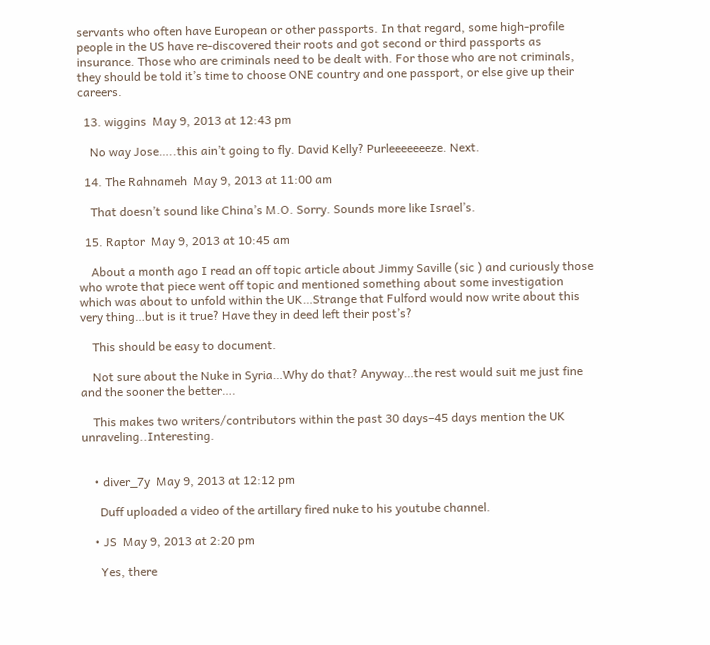servants who often have European or other passports. In that regard, some high-profile people in the US have re-discovered their roots and got second or third passports as insurance. Those who are criminals need to be dealt with. For those who are not criminals, they should be told it’s time to choose ONE country and one passport, or else give up their careers.

  13. wiggins  May 9, 2013 at 12:43 pm

    No way Jose…..this ain’t going to fly. David Kelly? Purleeeeeeeze. Next.

  14. The Rahnameh  May 9, 2013 at 11:00 am

    That doesn’t sound like China’s M.O. Sorry. Sounds more like Israel’s.

  15. Raptor  May 9, 2013 at 10:45 am

    About a month ago I read an off topic article about Jimmy Saville (sic ) and curiously those who wrote that piece went off topic and mentioned something about some investigation which was about to unfold within the UK…Strange that Fulford would now write about this very thing…but is it true? Have they in deed left their post’s?

    This should be easy to document.

    Not sure about the Nuke in Syria…Why do that? Anyway…the rest would suit me just fine and the sooner the better….

    This makes two writers/contributors within the past 30 days–45 days mention the UK unraveling..Interesting.


    • diver_7y  May 9, 2013 at 12:12 pm

      Duff uploaded a video of the artillary fired nuke to his youtube channel.

    • JS  May 9, 2013 at 2:20 pm

      Yes, there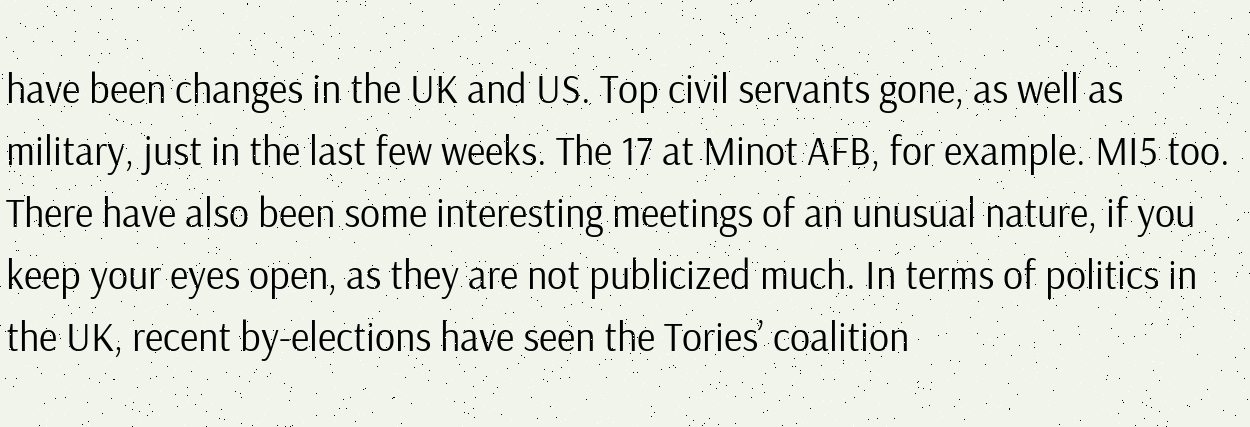have been changes in the UK and US. Top civil servants gone, as well as military, just in the last few weeks. The 17 at Minot AFB, for example. MI5 too. There have also been some interesting meetings of an unusual nature, if you keep your eyes open, as they are not publicized much. In terms of politics in the UK, recent by-elections have seen the Tories’ coalition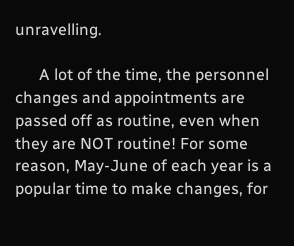unravelling.

      A lot of the time, the personnel changes and appointments are passed off as routine, even when they are NOT routine! For some reason, May-June of each year is a popular time to make changes, for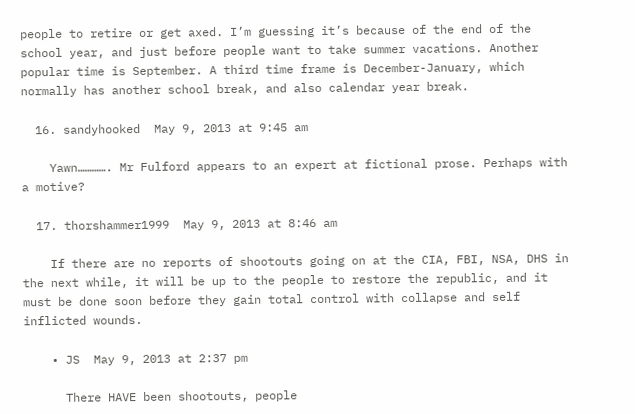people to retire or get axed. I’m guessing it’s because of the end of the school year, and just before people want to take summer vacations. Another popular time is September. A third time frame is December-January, which normally has another school break, and also calendar year break.

  16. sandyhooked  May 9, 2013 at 9:45 am

    Yawn…………. Mr Fulford appears to an expert at fictional prose. Perhaps with a motive?

  17. thorshammer1999  May 9, 2013 at 8:46 am

    If there are no reports of shootouts going on at the CIA, FBI, NSA, DHS in the next while, it will be up to the people to restore the republic, and it must be done soon before they gain total control with collapse and self inflicted wounds.

    • JS  May 9, 2013 at 2:37 pm

      There HAVE been shootouts, people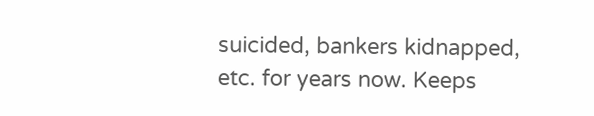suicided, bankers kidnapped, etc. for years now. Keeps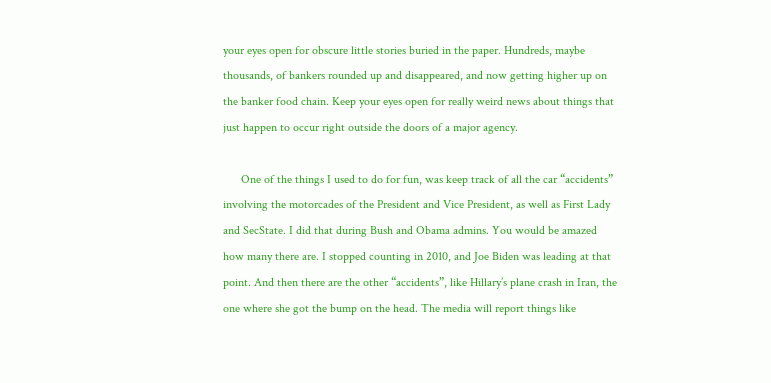your eyes open for obscure little stories buried in the paper. Hundreds, maybe thousands, of bankers rounded up and disappeared, and now getting higher up on the banker food chain. Keep your eyes open for really weird news about things that just happen to occur right outside the doors of a major agency.

      One of the things I used to do for fun, was keep track of all the car “accidents” involving the motorcades of the President and Vice President, as well as First Lady and SecState. I did that during Bush and Obama admins. You would be amazed how many there are. I stopped counting in 2010, and Joe Biden was leading at that point. And then there are the other “accidents”, like Hillary’s plane crash in Iran, the one where she got the bump on the head. The media will report things like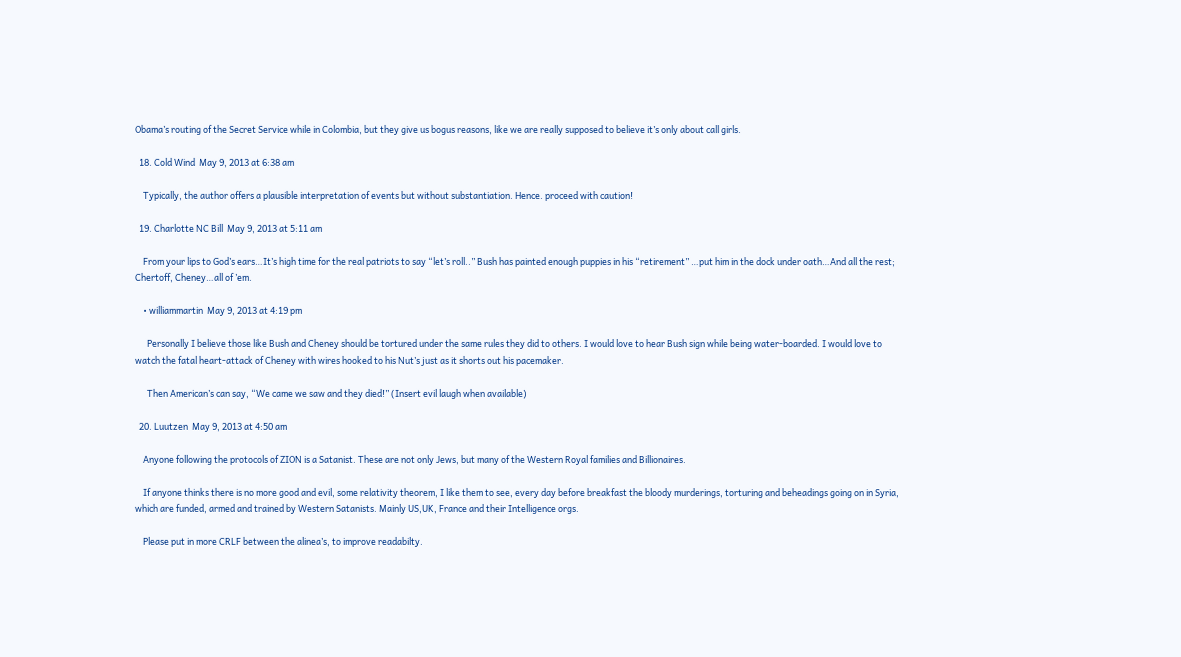Obama’s routing of the Secret Service while in Colombia, but they give us bogus reasons, like we are really supposed to believe it’s only about call girls.

  18. Cold Wind  May 9, 2013 at 6:38 am

    Typically, the author offers a plausible interpretation of events but without substantiation. Hence. proceed with caution!

  19. Charlotte NC Bill  May 9, 2013 at 5:11 am

    From your lips to God’s ears…It’s high time for the real patriots to say “let’s roll..” Bush has painted enough puppies in his “retirement” …put him in the dock under oath…And all the rest; Chertoff, Cheney…all of ’em.

    • williammartin  May 9, 2013 at 4:19 pm

      Personally I believe those like Bush and Cheney should be tortured under the same rules they did to others. I would love to hear Bush sign while being water-boarded. I would love to watch the fatal heart-attack of Cheney with wires hooked to his Nut’s just as it shorts out his pacemaker.

      Then American’s can say, “We came we saw and they died!” (Insert evil laugh when available)

  20. Luutzen  May 9, 2013 at 4:50 am

    Anyone following the protocols of ZION is a Satanist. These are not only Jews, but many of the Western Royal families and Billionaires.

    If anyone thinks there is no more good and evil, some relativity theorem, I like them to see, every day before breakfast the bloody murderings, torturing and beheadings going on in Syria, which are funded, armed and trained by Western Satanists. Mainly US,UK, France and their Intelligence orgs.

    Please put in more CRLF between the alinea’s, to improve readabilty.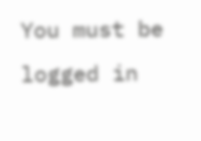You must be logged in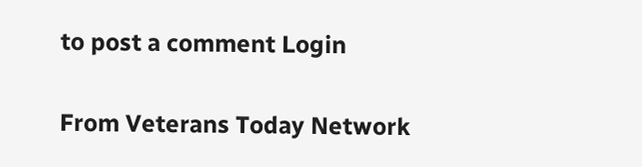to post a comment Login

From Veterans Today Network